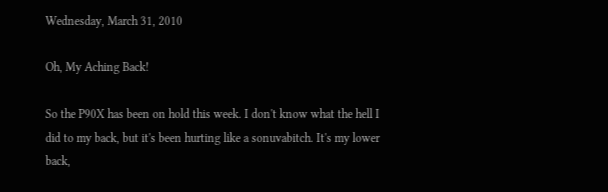Wednesday, March 31, 2010

Oh, My Aching Back!

So the P90X has been on hold this week. I don't know what the hell I did to my back, but it's been hurting like a sonuvabitch. It's my lower back,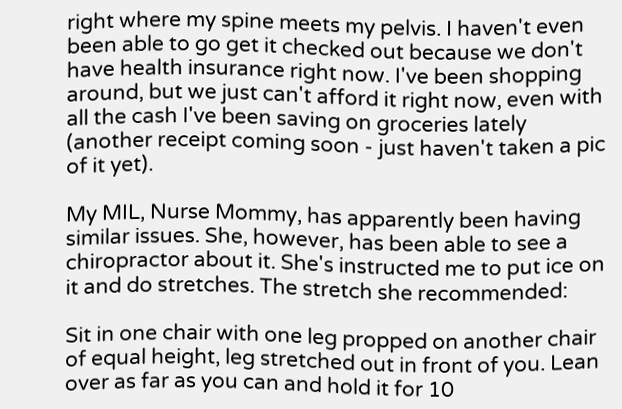right where my spine meets my pelvis. I haven't even been able to go get it checked out because we don't have health insurance right now. I've been shopping around, but we just can't afford it right now, even with all the cash I've been saving on groceries lately (another receipt coming soon - just haven't taken a pic of it yet).

My MIL, Nurse Mommy, has apparently been having similar issues. She, however, has been able to see a chiropractor about it. She's instructed me to put ice on it and do stretches. The stretch she recommended:

Sit in one chair with one leg propped on another chair of equal height, leg stretched out in front of you. Lean over as far as you can and hold it for 10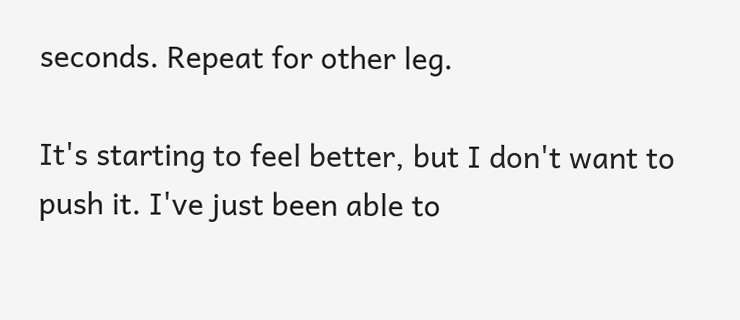seconds. Repeat for other leg.

It's starting to feel better, but I don't want to push it. I've just been able to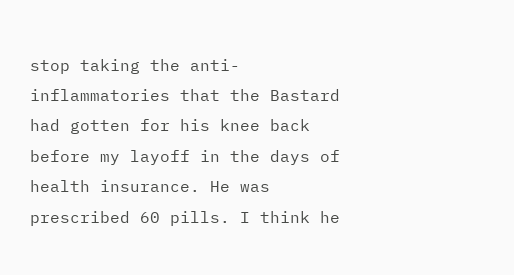stop taking the anti-inflammatories that the Bastard had gotten for his knee back before my layoff in the days of health insurance. He was prescribed 60 pills. I think he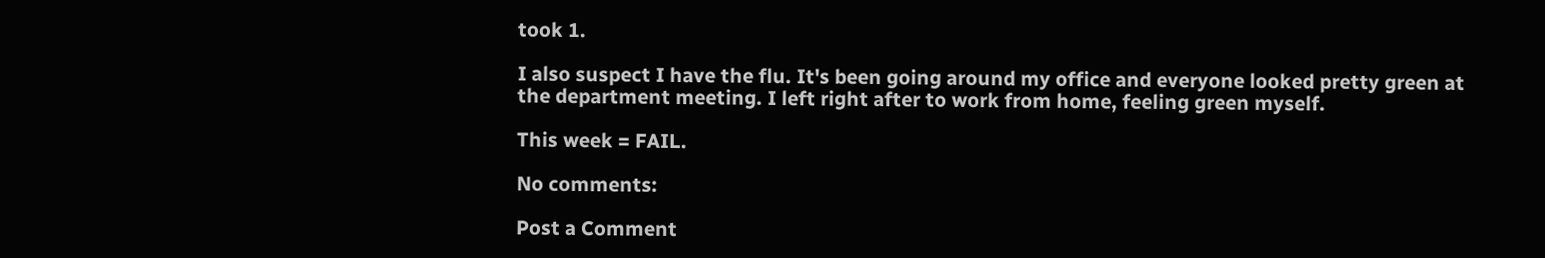took 1.

I also suspect I have the flu. It's been going around my office and everyone looked pretty green at the department meeting. I left right after to work from home, feeling green myself.

This week = FAIL.

No comments:

Post a Comment